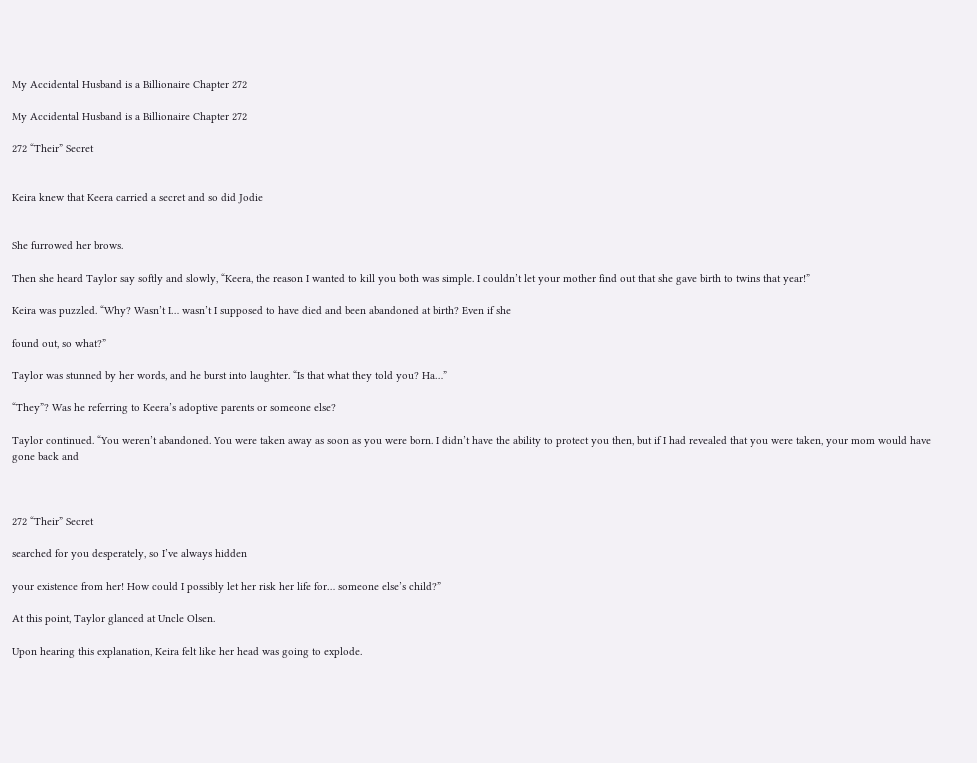My Accidental Husband is a Billionaire Chapter 272

My Accidental Husband is a Billionaire Chapter 272

272 “Their” Secret


Keira knew that Keera carried a secret and so did Jodie


She furrowed her brows.

Then she heard Taylor say softly and slowly, “Keera, the reason I wanted to kill you both was simple. I couldn’t let your mother find out that she gave birth to twins that year!”

Keira was puzzled. “Why? Wasn’t I… wasn’t I supposed to have died and been abandoned at birth? Even if she

found out, so what?”

Taylor was stunned by her words, and he burst into laughter. “Is that what they told you? Ha…”

“They”? Was he referring to Keera’s adoptive parents or someone else?

Taylor continued. “You weren’t abandoned. You were taken away as soon as you were born. I didn’t have the ability to protect you then, but if I had revealed that you were taken, your mom would have gone back and



272 “Their” Secret

searched for you desperately, so I’ve always hidden

your existence from her! How could I possibly let her risk her life for… someone else’s child?”

At this point, Taylor glanced at Uncle Olsen.

Upon hearing this explanation, Keira felt like her head was going to explode.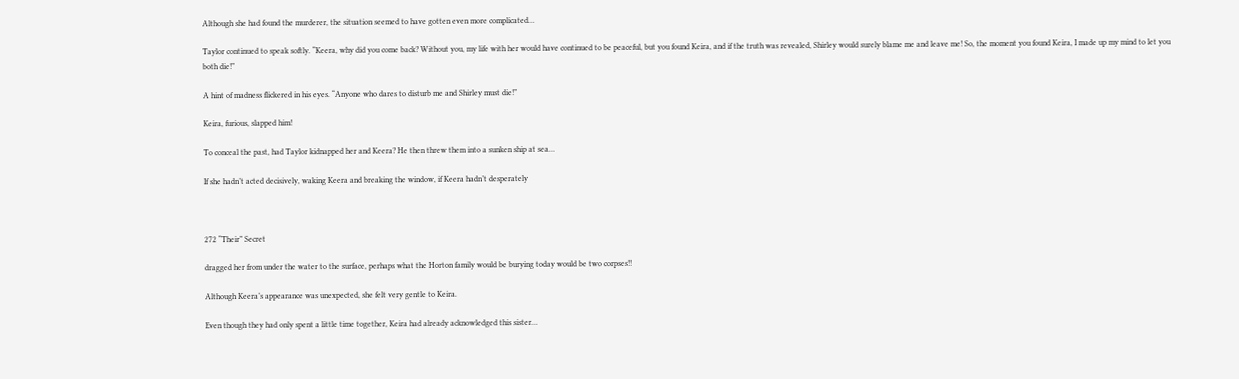Although she had found the murderer, the situation seemed to have gotten even more complicated…

Taylor continued to speak softly. “Keera, why did you come back? Without you, my life with her would have continued to be peaceful, but you found Keira, and if the truth was revealed, Shirley would surely blame me and leave me! So, the moment you found Keira, I made up my mind to let you both die!”

A hint of madness flickered in his eyes. “Anyone who dares to disturb me and Shirley must die!”

Keira, furious, slapped him!

To conceal the past, had Taylor kidnapped her and Keera? He then threw them into a sunken ship at sea…

If she hadn’t acted decisively, waking Keera and breaking the window, if Keera hadn’t desperately



272 “Their” Secret

dragged her from under the water to the surface, perhaps what the Horton family would be burying today would be two corpses!!

Although Keera’s appearance was unexpected, she felt very gentle to Keira.

Even though they had only spent a little time together, Keira had already acknowledged this sister…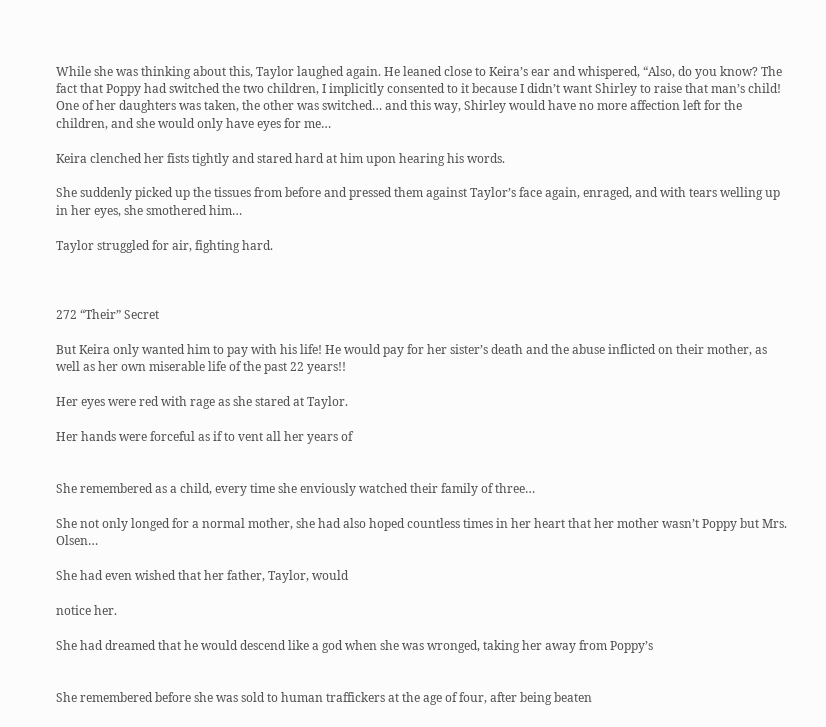While she was thinking about this, Taylor laughed again. He leaned close to Keira’s ear and whispered, “Also, do you know? The fact that Poppy had switched the two children, I implicitly consented to it because I didn’t want Shirley to raise that man’s child! One of her daughters was taken, the other was switched… and this way, Shirley would have no more affection left for the children, and she would only have eyes for me…

Keira clenched her fists tightly and stared hard at him upon hearing his words.

She suddenly picked up the tissues from before and pressed them against Taylor’s face again, enraged, and with tears welling up in her eyes, she smothered him…

Taylor struggled for air, fighting hard.



272 “Their” Secret

But Keira only wanted him to pay with his life! He would pay for her sister’s death and the abuse inflicted on their mother, as well as her own miserable life of the past 22 years!!

Her eyes were red with rage as she stared at Taylor.

Her hands were forceful as if to vent all her years of


She remembered as a child, every time she enviously watched their family of three…

She not only longed for a normal mother, she had also hoped countless times in her heart that her mother wasn’t Poppy but Mrs. Olsen…

She had even wished that her father, Taylor, would

notice her.

She had dreamed that he would descend like a god when she was wronged, taking her away from Poppy’s


She remembered before she was sold to human traffickers at the age of four, after being beaten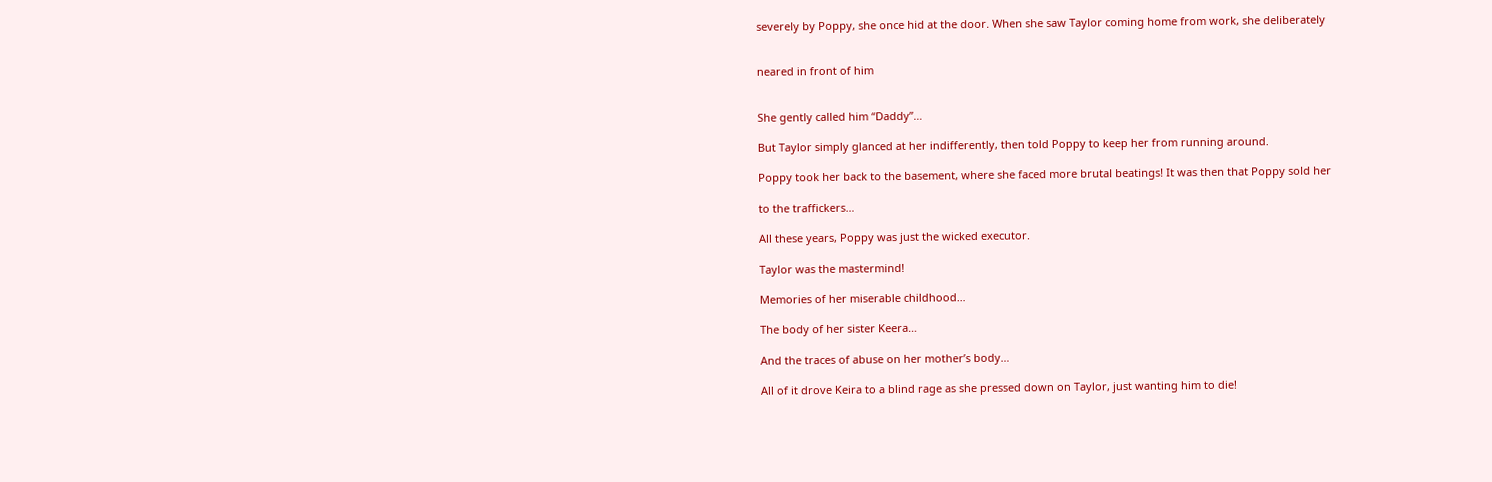severely by Poppy, she once hid at the door. When she saw Taylor coming home from work, she deliberately


neared in front of him


She gently called him “Daddy”…

But Taylor simply glanced at her indifferently, then told Poppy to keep her from running around.

Poppy took her back to the basement, where she faced more brutal beatings! It was then that Poppy sold her

to the traffickers…

All these years, Poppy was just the wicked executor.

Taylor was the mastermind!

Memories of her miserable childhood…

The body of her sister Keera…

And the traces of abuse on her mother’s body…

All of it drove Keira to a blind rage as she pressed down on Taylor, just wanting him to die!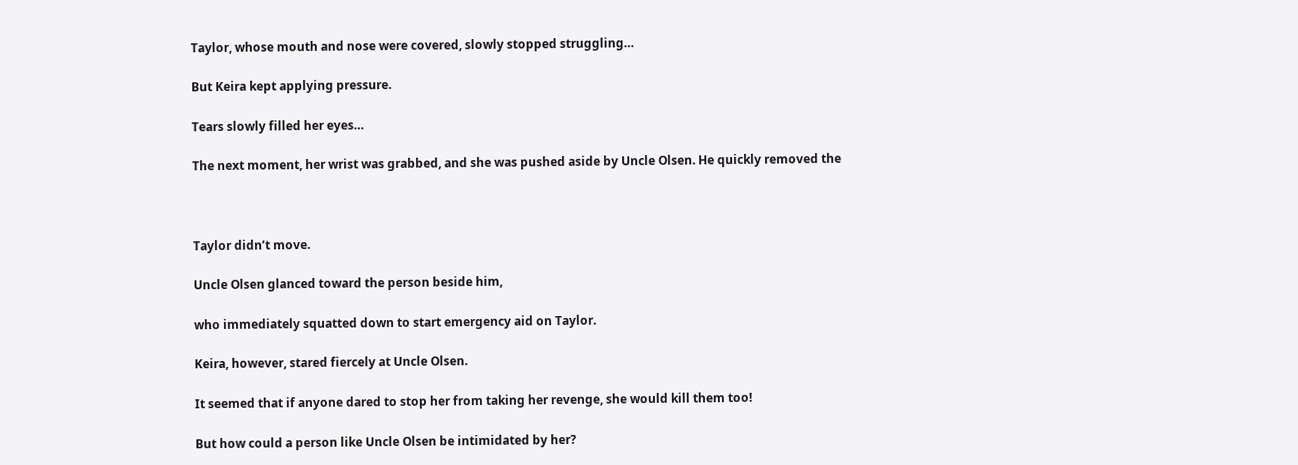Taylor, whose mouth and nose were covered, slowly stopped struggling…

But Keira kept applying pressure.

Tears slowly filled her eyes…

The next moment, her wrist was grabbed, and she was pushed aside by Uncle Olsen. He quickly removed the



Taylor didn’t move.

Uncle Olsen glanced toward the person beside him,

who immediately squatted down to start emergency aid on Taylor.

Keira, however, stared fiercely at Uncle Olsen.

It seemed that if anyone dared to stop her from taking her revenge, she would kill them too!

But how could a person like Uncle Olsen be intimidated by her?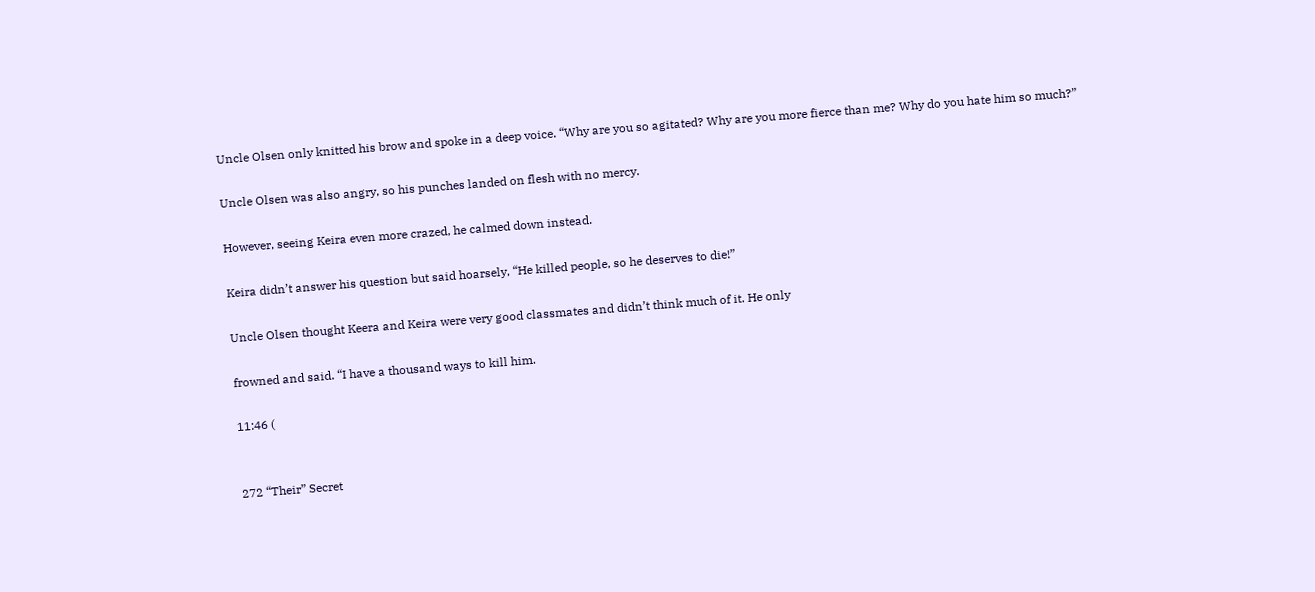Uncle Olsen only knitted his brow and spoke in a deep voice. “Why are you so agitated? Why are you more fierce than me? Why do you hate him so much?”

Uncle Olsen was also angry, so his punches landed on flesh with no mercy.

However, seeing Keira even more crazed, he calmed down instead.

Keira didn’t answer his question but said hoarsely, “He killed people, so he deserves to die!”

Uncle Olsen thought Keera and Keira were very good classmates and didn’t think much of it. He only

frowned and said. “I have a thousand ways to kill him.

11:46 (


272 “Their” Secret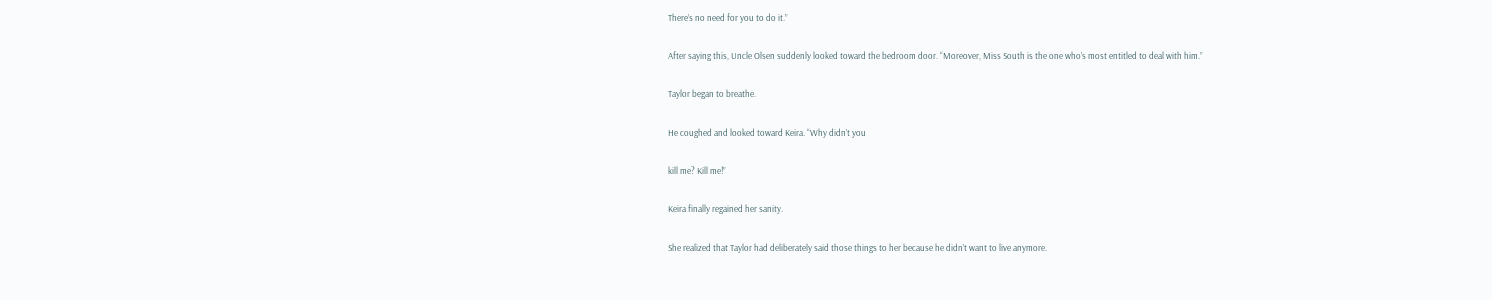There’s no need for you to do it.”

After saying this, Uncle Olsen suddenly looked toward the bedroom door. “Moreover, Miss South is the one who’s most entitled to deal with him.”

Taylor began to breathe.

He coughed and looked toward Keira. “Why didn’t you

kill me? Kill me!”

Keira finally regained her sanity.

She realized that Taylor had deliberately said those things to her because he didn’t want to live anymore.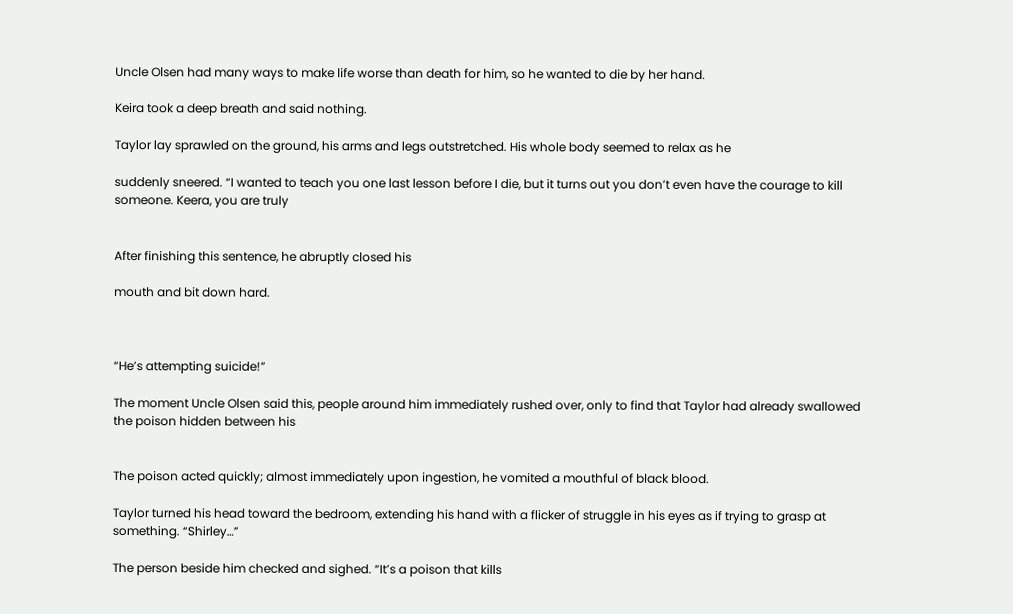Uncle Olsen had many ways to make life worse than death for him, so he wanted to die by her hand.

Keira took a deep breath and said nothing.

Taylor lay sprawled on the ground, his arms and legs outstretched. His whole body seemed to relax as he

suddenly sneered. “I wanted to teach you one last lesson before I die, but it turns out you don’t even have the courage to kill someone. Keera, you are truly


After finishing this sentence, he abruptly closed his

mouth and bit down hard.



“He’s attempting suicide!”

The moment Uncle Olsen said this, people around him immediately rushed over, only to find that Taylor had already swallowed the poison hidden between his


The poison acted quickly; almost immediately upon ingestion, he vomited a mouthful of black blood.

Taylor turned his head toward the bedroom, extending his hand with a flicker of struggle in his eyes as if trying to grasp at something. “Shirley…”

The person beside him checked and sighed. “It’s a poison that kills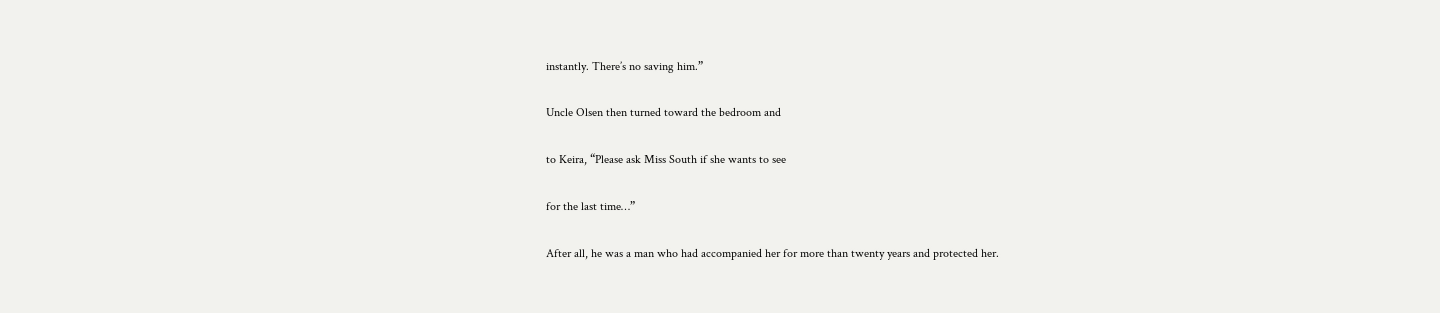instantly. There’s no saving him.”

Uncle Olsen then turned toward the bedroom and

to Keira, “Please ask Miss South if she wants to see

for the last time…”

After all, he was a man who had accompanied her for more than twenty years and protected her.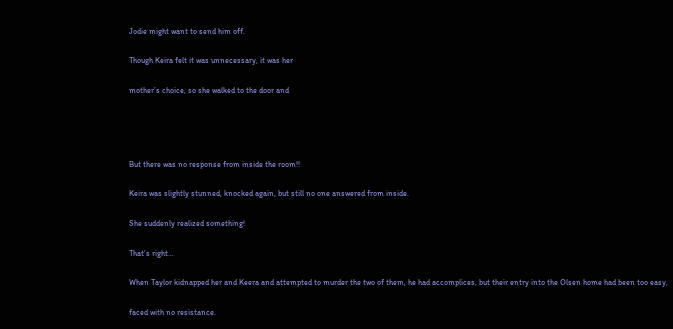Jodie might want to send him off.

Though Keira felt it was unnecessary, it was her

mother’s choice, so she walked to the door and




But there was no response from inside the room!!

Keira was slightly stunned, knocked again, but still no one answered from inside.

She suddenly realized something!

That’s right…

When Taylor kidnapped her and Keera and attempted to murder the two of them, he had accomplices, but their entry into the Olsen home had been too easy,

faced with no resistance.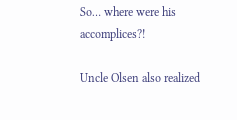So… where were his accomplices?!

Uncle Olsen also realized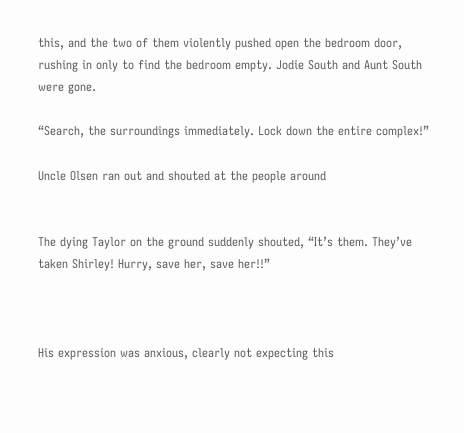this, and the two of them violently pushed open the bedroom door, rushing in only to find the bedroom empty. Jodie South and Aunt South were gone.

“Search, the surroundings immediately. Lock down the entire complex!”

Uncle Olsen ran out and shouted at the people around


The dying Taylor on the ground suddenly shouted, “It’s them. They’ve taken Shirley! Hurry, save her, save her!!”



His expression was anxious, clearly not expecting this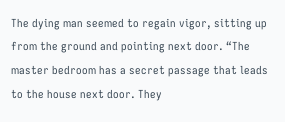The dying man seemed to regain vigor, sitting up from the ground and pointing next door. “The master bedroom has a secret passage that leads to the house next door. They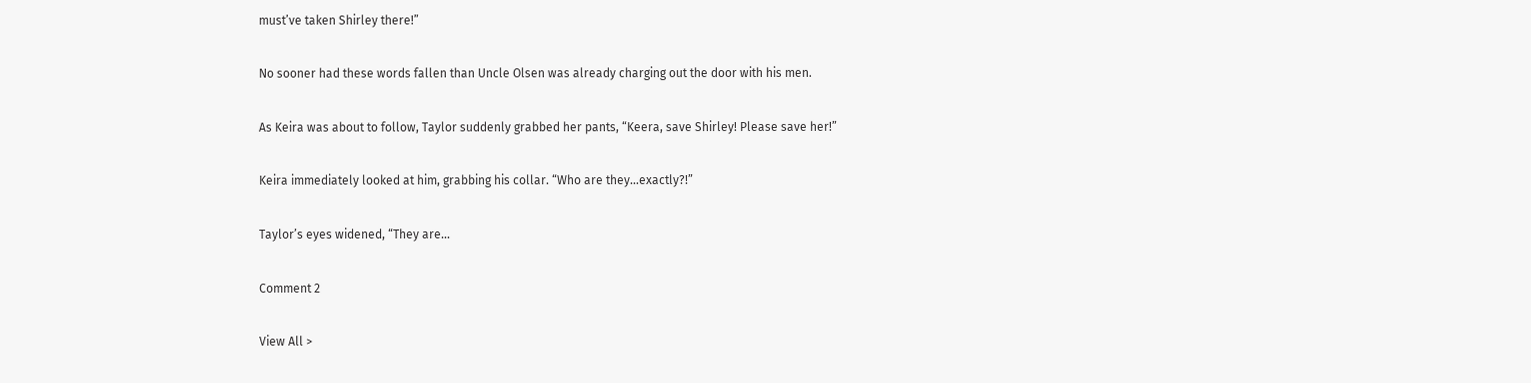must’ve taken Shirley there!”

No sooner had these words fallen than Uncle Olsen was already charging out the door with his men.

As Keira was about to follow, Taylor suddenly grabbed her pants, “Keera, save Shirley! Please save her!”

Keira immediately looked at him, grabbing his collar. “Who are they…exactly?!”

Taylor’s eyes widened, “They are…

Comment 2

View All >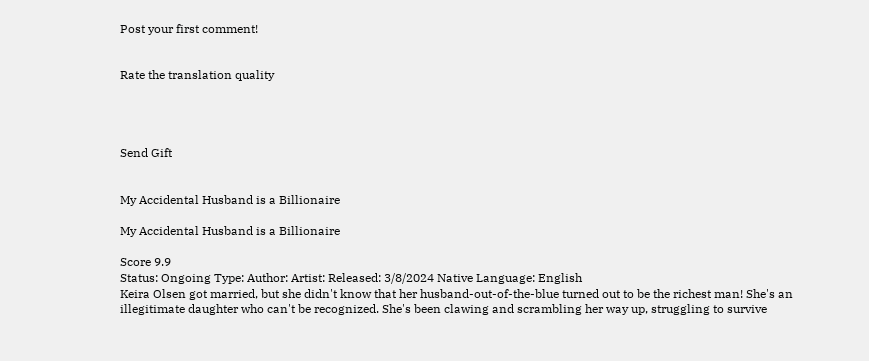Post your first comment!


Rate the translation quality




Send Gift


My Accidental Husband is a Billionaire

My Accidental Husband is a Billionaire

Score 9.9
Status: Ongoing Type: Author: Artist: Released: 3/8/2024 Native Language: English
Keira Olsen got married, but she didn't know that her husband-out-of-the-blue turned out to be the richest man! She's an illegitimate daughter who can't be recognized. She's been clawing and scrambling her way up, struggling to survive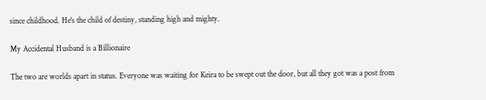since childhood. He's the child of destiny, standing high and mighty.

My Accidental Husband is a Billionaire

The two are worlds apart in status. Everyone was waiting for Keira to be swept out the door, but all they got was a post from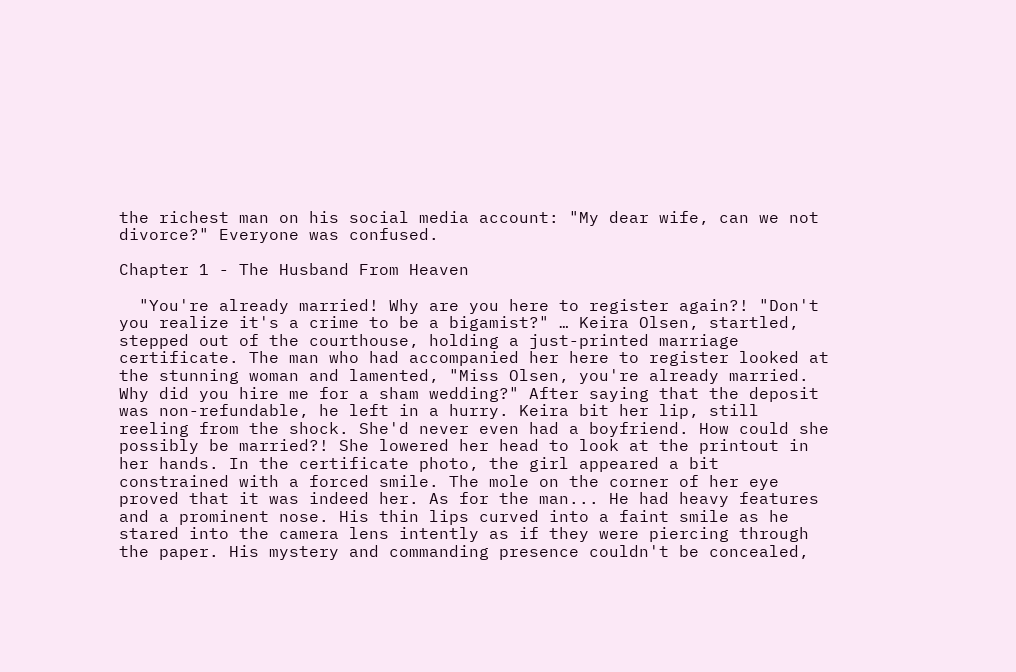the richest man on his social media account: "My dear wife, can we not divorce?" Everyone was confused.

Chapter 1 - The Husband From Heaven

  "You're already married! Why are you here to register again?! "Don't you realize it's a crime to be a bigamist?" … Keira Olsen, startled, stepped out of the courthouse, holding a just-printed marriage certificate. The man who had accompanied her here to register looked at the stunning woman and lamented, "Miss Olsen, you're already married. Why did you hire me for a sham wedding?" After saying that the deposit was non-refundable, he left in a hurry. Keira bit her lip, still reeling from the shock. She'd never even had a boyfriend. How could she possibly be married?! She lowered her head to look at the printout in her hands. In the certificate photo, the girl appeared a bit constrained with a forced smile. The mole on the corner of her eye proved that it was indeed her. As for the man... He had heavy features and a prominent nose. His thin lips curved into a faint smile as he stared into the camera lens intently as if they were piercing through the paper. His mystery and commanding presence couldn't be concealed,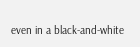even in a black-and-white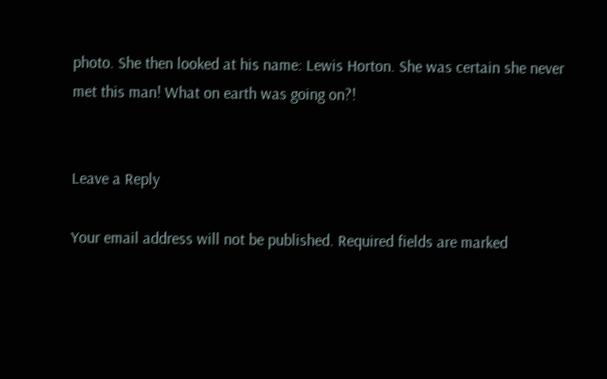photo. She then looked at his name: Lewis Horton. She was certain she never met this man! What on earth was going on?!


Leave a Reply

Your email address will not be published. Required fields are marked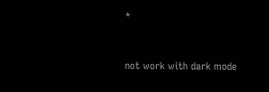*


not work with dark mode